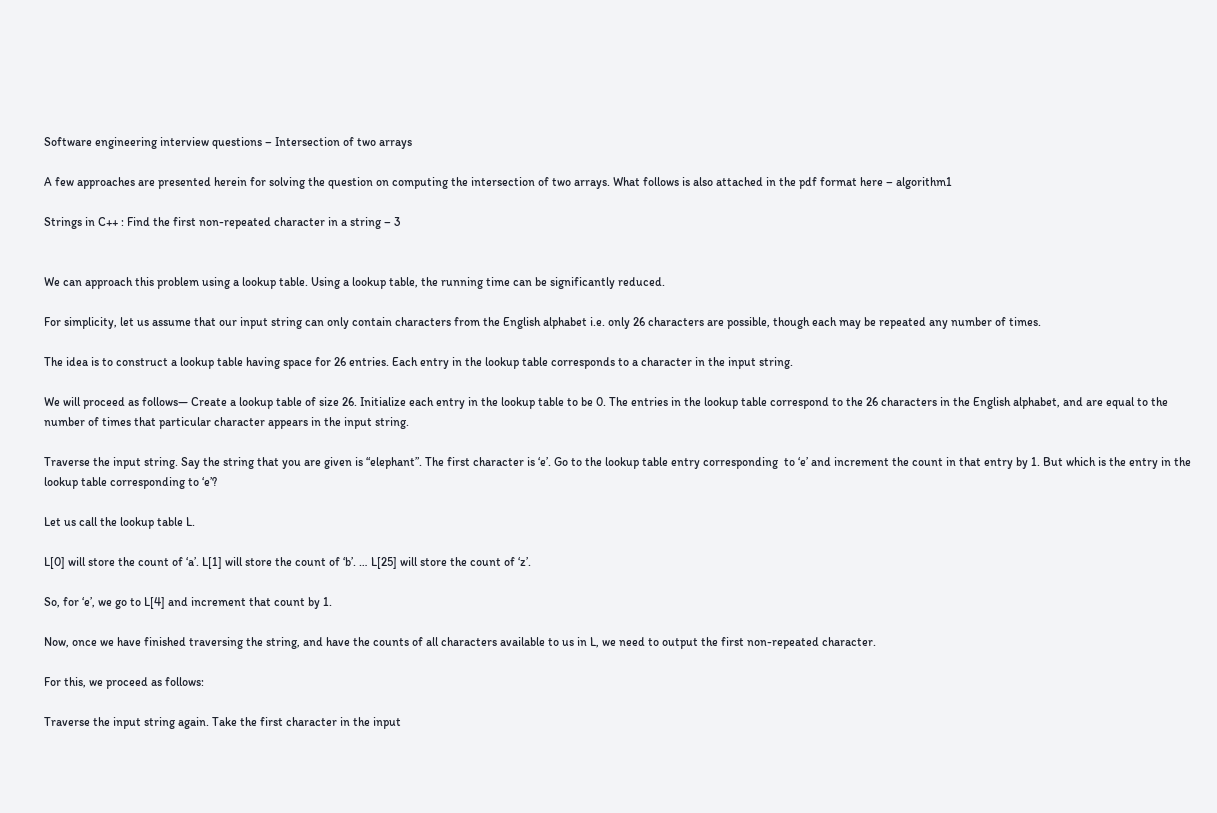Software engineering interview questions – Intersection of two arrays

A few approaches are presented herein for solving the question on computing the intersection of two arrays. What follows is also attached in the pdf format here – algorithm1

Strings in C++ : Find the first non-repeated character in a string – 3


We can approach this problem using a lookup table. Using a lookup table, the running time can be significantly reduced.

For simplicity, let us assume that our input string can only contain characters from the English alphabet i.e. only 26 characters are possible, though each may be repeated any number of times.

The idea is to construct a lookup table having space for 26 entries. Each entry in the lookup table corresponds to a character in the input string.

We will proceed as follows— Create a lookup table of size 26. Initialize each entry in the lookup table to be 0. The entries in the lookup table correspond to the 26 characters in the English alphabet, and are equal to the number of times that particular character appears in the input string.

Traverse the input string. Say the string that you are given is “elephant”. The first character is ‘e’. Go to the lookup table entry corresponding  to ‘e’ and increment the count in that entry by 1. But which is the entry in the lookup table corresponding to ‘e’?

Let us call the lookup table L.

L[0] will store the count of ‘a’. L[1] will store the count of ‘b’. … L[25] will store the count of ‘z’.

So, for ‘e’, we go to L[4] and increment that count by 1.

Now, once we have finished traversing the string, and have the counts of all characters available to us in L, we need to output the first non-repeated character.

For this, we proceed as follows:

Traverse the input string again. Take the first character in the input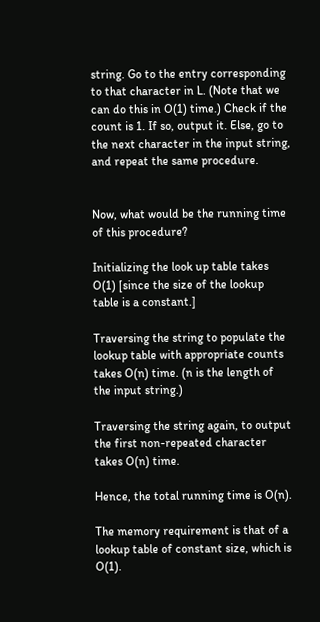string. Go to the entry corresponding to that character in L. (Note that we can do this in O(1) time.) Check if the count is 1. If so, output it. Else, go to the next character in the input string, and repeat the same procedure.


Now, what would be the running time of this procedure?

Initializing the look up table takes O(1) [since the size of the lookup table is a constant.]

Traversing the string to populate the lookup table with appropriate counts takes O(n) time. (n is the length of the input string.)

Traversing the string again, to output the first non-repeated character takes O(n) time.

Hence, the total running time is O(n).

The memory requirement is that of a lookup table of constant size, which is O(1).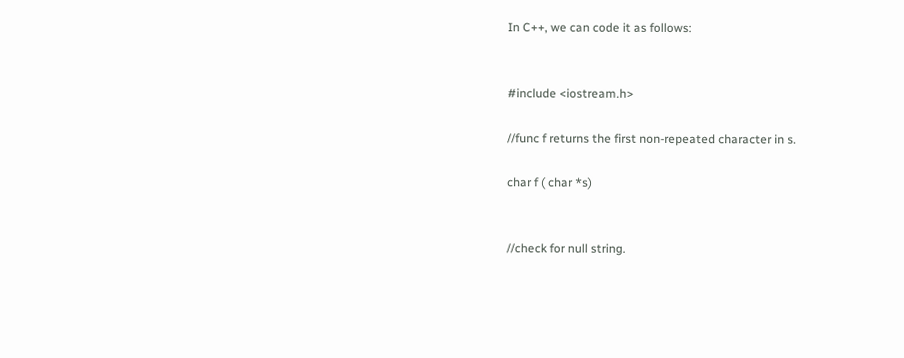In C++, we can code it as follows:


#include <iostream.h>

//func f returns the first non-repeated character in s.

char f ( char *s)


//check for null string.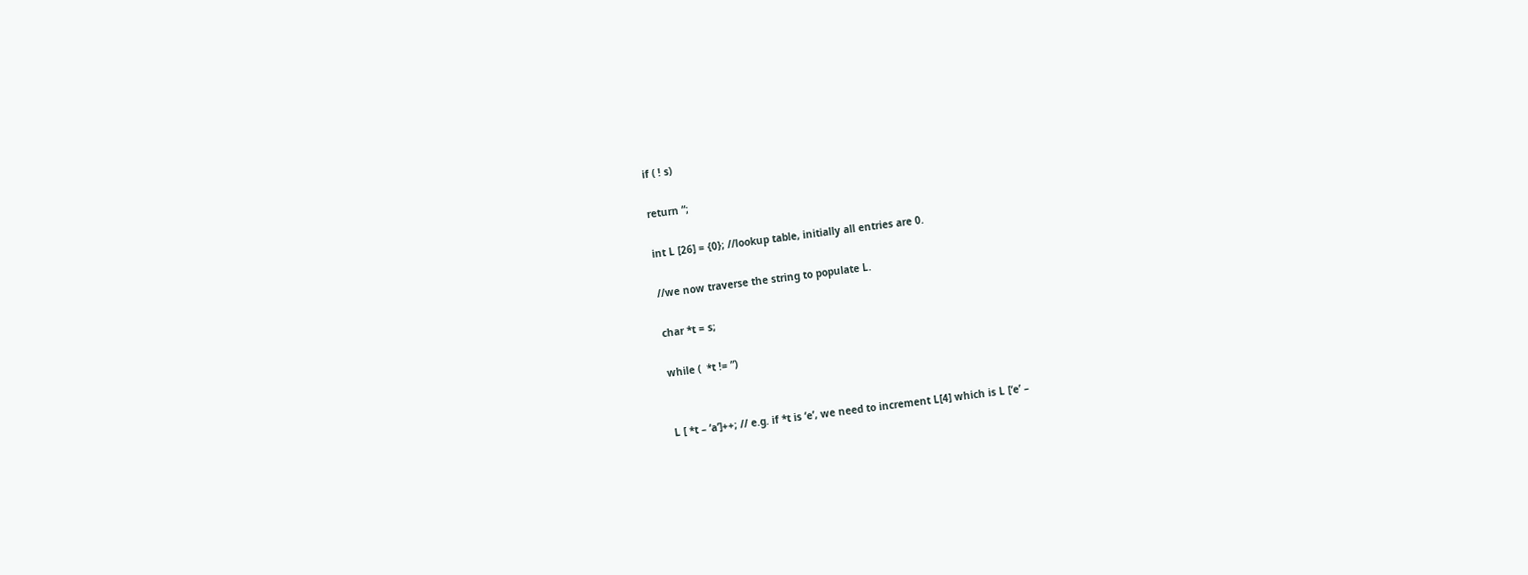if ( ! s)

return ”;

int L [26] = {0}; //lookup table, initially all entries are 0.

//we now traverse the string to populate L.

char *t = s;

while (  *t != ”)


L [ *t – ‘a’]++; // e.g. if *t is ‘e’, we need to increment L[4] which is L [‘e’ –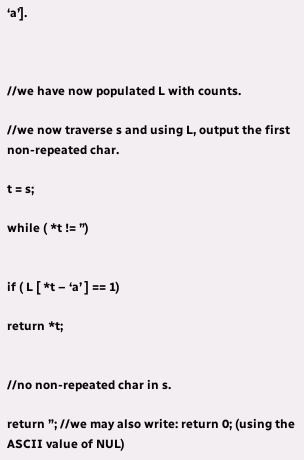‘a’].



//we have now populated L with counts.

//we now traverse s and using L, output the first non-repeated char.

t = s;

while ( *t != ”)


if ( L [ *t – ‘a’ ] == 1)

return *t;


//no non-repeated char in s.

return ”; //we may also write: return 0; (using the ASCII value of NUL)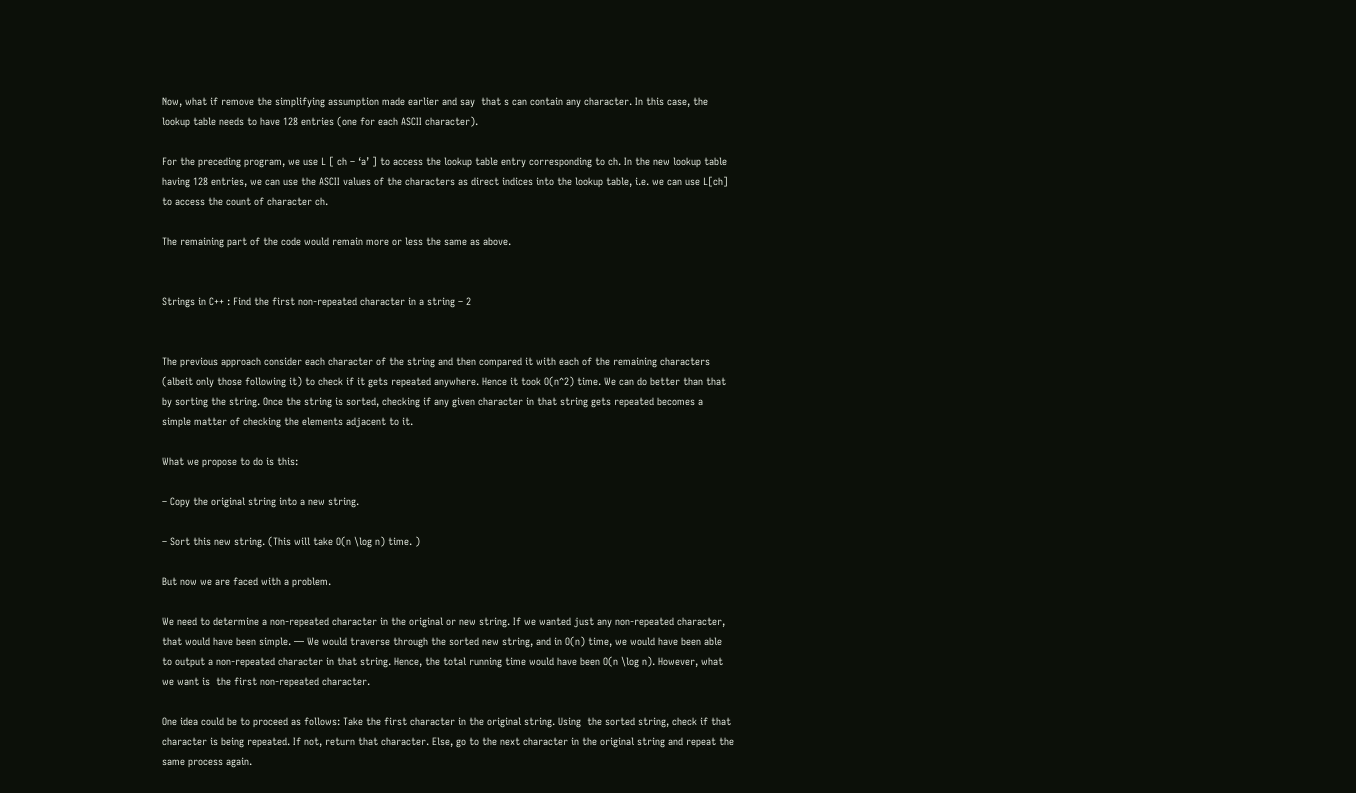Now, what if remove the simplifying assumption made earlier and say  that s can contain any character. In this case, the lookup table needs to have 128 entries (one for each ASCII character).

For the preceding program, we use L [ ch – ‘a’ ] to access the lookup table entry corresponding to ch. In the new lookup table having 128 entries, we can use the ASCII values of the characters as direct indices into the lookup table, i.e. we can use L[ch] to access the count of character ch.

The remaining part of the code would remain more or less the same as above.


Strings in C++ : Find the first non-repeated character in a string – 2


The previous approach consider each character of the string and then compared it with each of the remaining characters (albeit only those following it) to check if it gets repeated anywhere. Hence it took O(n^2) time. We can do better than that by sorting the string. Once the string is sorted, checking if any given character in that string gets repeated becomes a simple matter of checking the elements adjacent to it.

What we propose to do is this:

– Copy the original string into a new string.

– Sort this new string. (This will take O(n \log n) time. )

But now we are faced with a problem.

We need to determine a non-repeated character in the original or new string. If we wanted just any non-repeated character, that would have been simple. — We would traverse through the sorted new string, and in O(n) time, we would have been able to output a non-repeated character in that string. Hence, the total running time would have been O(n \log n). However, what we want is  the first non-repeated character.

One idea could be to proceed as follows: Take the first character in the original string. Using  the sorted string, check if that character is being repeated. If not, return that character. Else, go to the next character in the original string and repeat the same process again.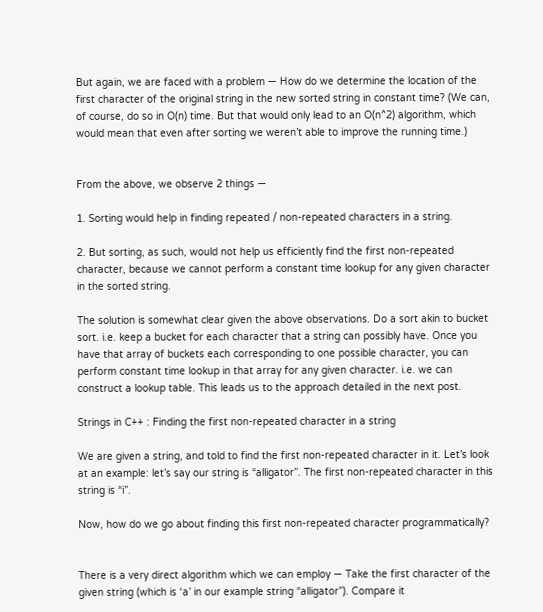But again, we are faced with a problem — How do we determine the location of the first character of the original string in the new sorted string in constant time? (We can, of course, do so in O(n) time. But that would only lead to an O(n^2) algorithm, which would mean that even after sorting we weren’t able to improve the running time.)


From the above, we observe 2 things —

1. Sorting would help in finding repeated / non-repeated characters in a string.

2. But sorting, as such, would not help us efficiently find the first non-repeated character, because we cannot perform a constant time lookup for any given character in the sorted string.

The solution is somewhat clear given the above observations. Do a sort akin to bucket sort. i.e. keep a bucket for each character that a string can possibly have. Once you have that array of buckets each corresponding to one possible character, you can perform constant time lookup in that array for any given character. i.e. we can construct a lookup table. This leads us to the approach detailed in the next post.

Strings in C++ : Finding the first non-repeated character in a string

We are given a string, and told to find the first non-repeated character in it. Let’s look at an example: let’s say our string is “alligator”. The first non-repeated character in this string is “i”.

Now, how do we go about finding this first non-repeated character programmatically?


There is a very direct algorithm which we can employ — Take the first character of the given string (which is ‘a’ in our example string “alligator”). Compare it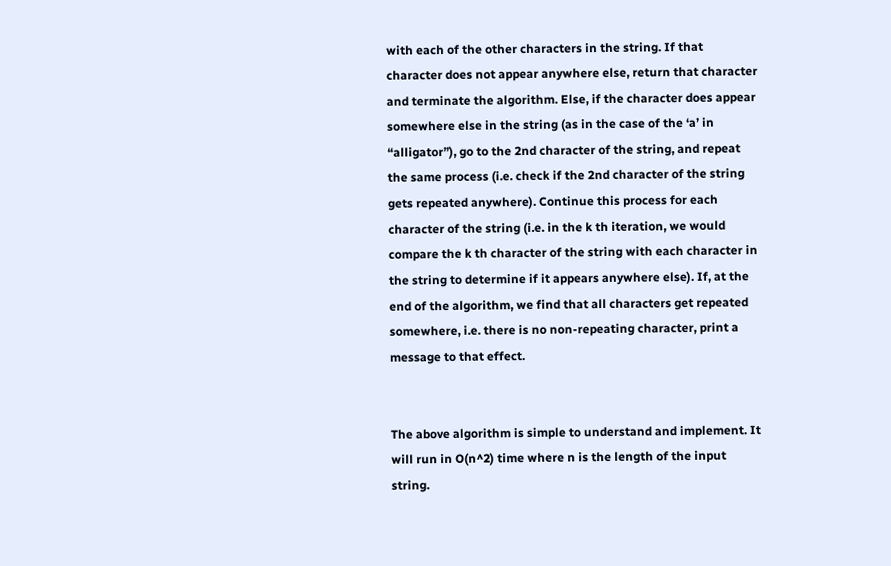with each of the other characters in the string. If that character does not appear anywhere else, return that character and terminate the algorithm. Else, if the character does appear somewhere else in the string (as in the case of the ‘a’ in “alligator”), go to the 2nd character of the string, and repeat the same process (i.e. check if the 2nd character of the string gets repeated anywhere). Continue this process for each character of the string (i.e. in the k th iteration, we would compare the k th character of the string with each character in the string to determine if it appears anywhere else). If, at the end of the algorithm, we find that all characters get repeated somewhere, i.e. there is no non-repeating character, print a message to that effect.


The above algorithm is simple to understand and implement. It will run in O(n^2) time where n is the length of the input string.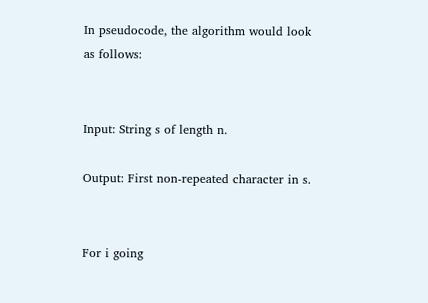In pseudocode, the algorithm would look as follows:


Input: String s of length n.

Output: First non-repeated character in s.


For i going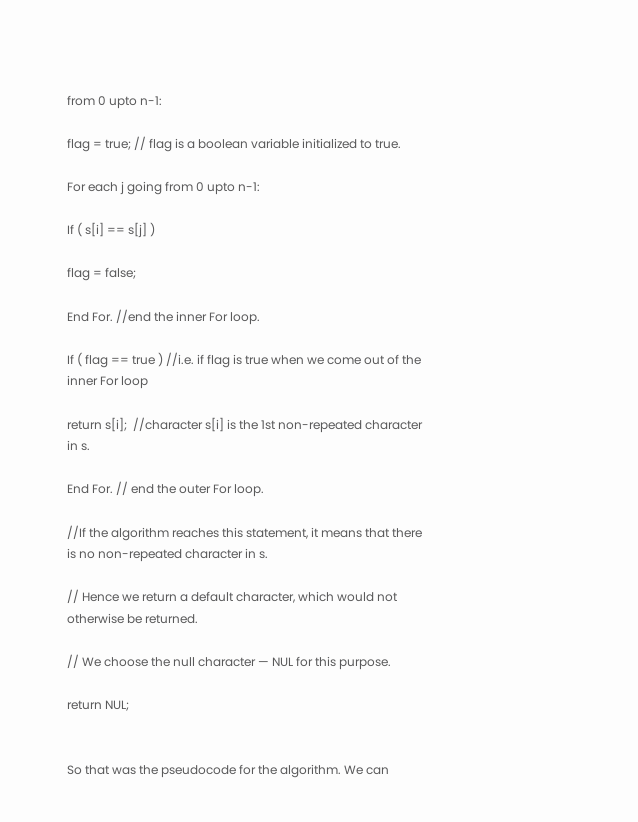from 0 upto n-1:

flag = true; // flag is a boolean variable initialized to true.

For each j going from 0 upto n-1:

If ( s[i] == s[j] )

flag = false;

End For. //end the inner For loop.

If ( flag == true ) //i.e. if flag is true when we come out of the inner For loop

return s[i];  //character s[i] is the 1st non-repeated character in s.

End For. // end the outer For loop.

//If the algorithm reaches this statement, it means that there is no non-repeated character in s.

// Hence we return a default character, which would not otherwise be returned.

// We choose the null character — NUL for this purpose.

return NUL;


So that was the pseudocode for the algorithm. We can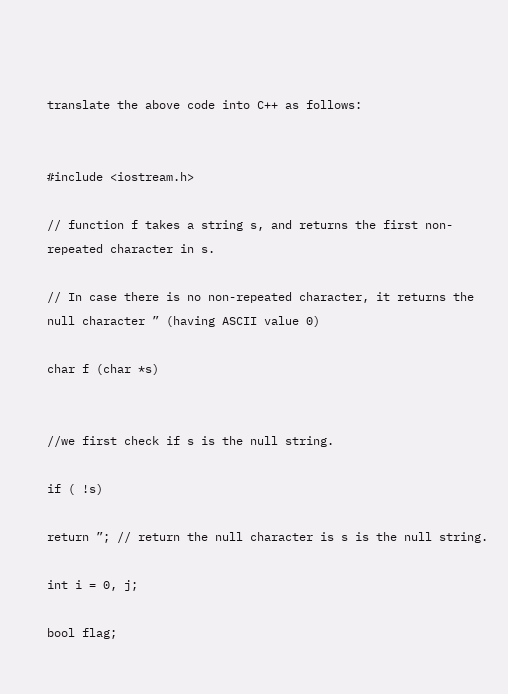translate the above code into C++ as follows:


#include <iostream.h>

// function f takes a string s, and returns the first non-repeated character in s.

// In case there is no non-repeated character, it returns the null character ” (having ASCII value 0)

char f (char *s)


//we first check if s is the null string.

if ( !s)

return ”; // return the null character is s is the null string.

int i = 0, j;

bool flag;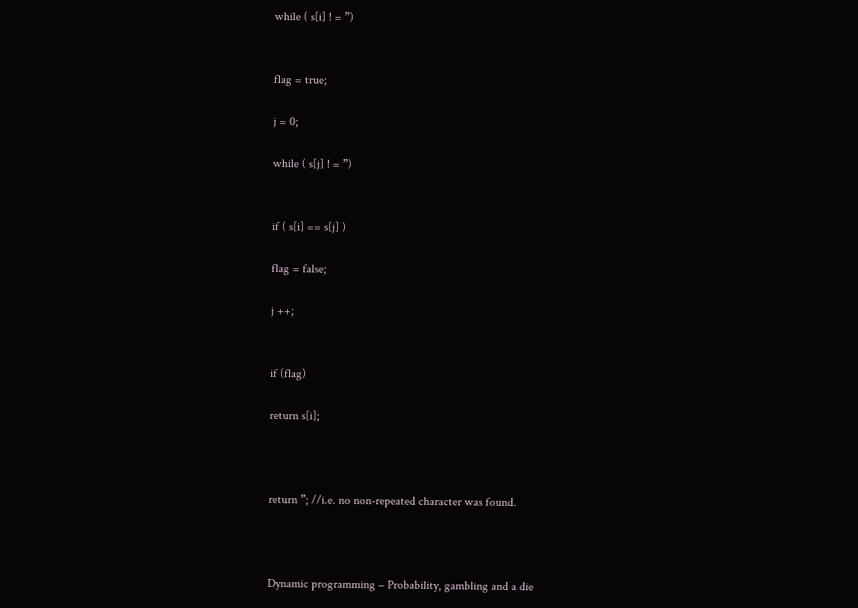while ( s[i] ! = ”)


flag = true;

j = 0;

while ( s[j] ! = ”)


if ( s[i] == s[j] )

flag = false;

j ++;


if (flag)

return s[i];



return ”; //i.e. no non-repeated character was found.



Dynamic programming – Probability, gambling and a die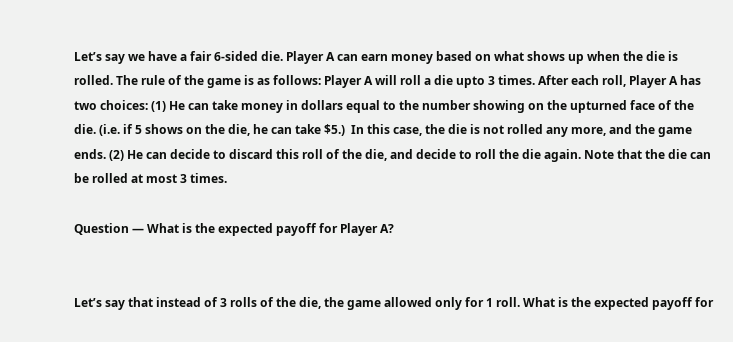Let’s say we have a fair 6-sided die. Player A can earn money based on what shows up when the die is rolled. The rule of the game is as follows: Player A will roll a die upto 3 times. After each roll, Player A has two choices: (1) He can take money in dollars equal to the number showing on the upturned face of the die. (i.e. if 5 shows on the die, he can take $5.)  In this case, the die is not rolled any more, and the game ends. (2) He can decide to discard this roll of the die, and decide to roll the die again. Note that the die can be rolled at most 3 times.

Question — What is the expected payoff for Player A?


Let’s say that instead of 3 rolls of the die, the game allowed only for 1 roll. What is the expected payoff for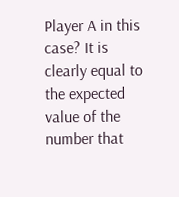Player A in this case? It is clearly equal to the expected value of the number that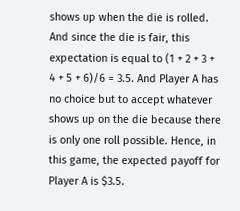shows up when the die is rolled. And since the die is fair, this expectation is equal to (1 + 2 + 3 + 4 + 5 + 6)/6 = 3.5. And Player A has no choice but to accept whatever shows up on the die because there is only one roll possible. Hence, in this game, the expected payoff for Player A is $3.5.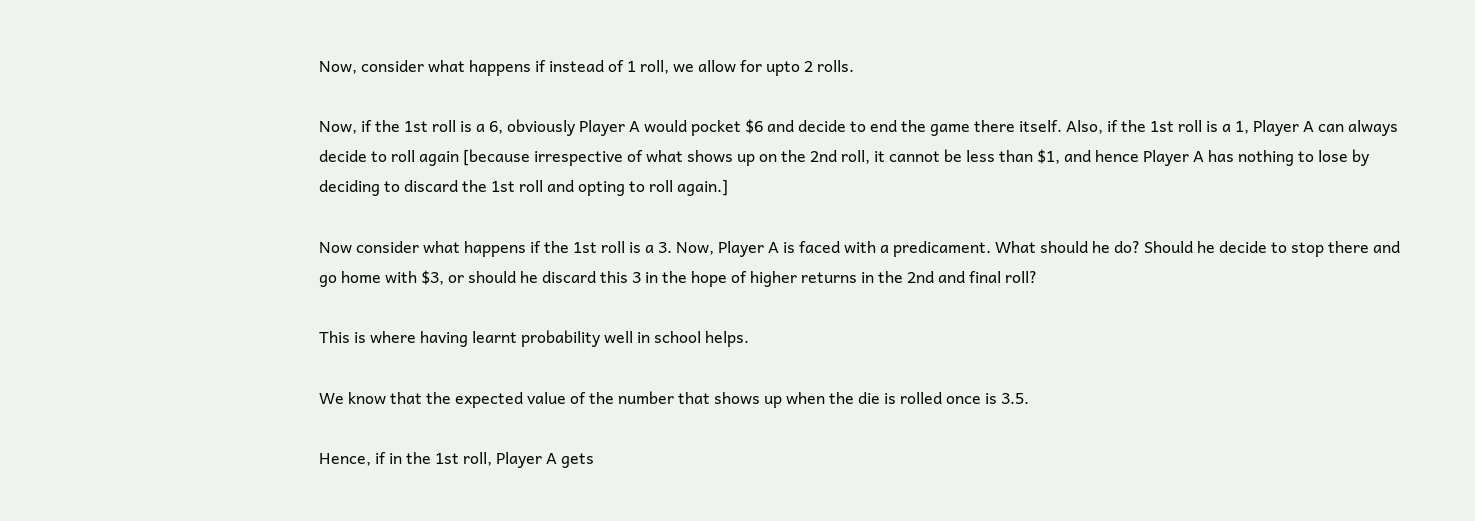Now, consider what happens if instead of 1 roll, we allow for upto 2 rolls.

Now, if the 1st roll is a 6, obviously Player A would pocket $6 and decide to end the game there itself. Also, if the 1st roll is a 1, Player A can always decide to roll again [because irrespective of what shows up on the 2nd roll, it cannot be less than $1, and hence Player A has nothing to lose by deciding to discard the 1st roll and opting to roll again.]

Now consider what happens if the 1st roll is a 3. Now, Player A is faced with a predicament. What should he do? Should he decide to stop there and go home with $3, or should he discard this 3 in the hope of higher returns in the 2nd and final roll?

This is where having learnt probability well in school helps.

We know that the expected value of the number that shows up when the die is rolled once is 3.5.

Hence, if in the 1st roll, Player A gets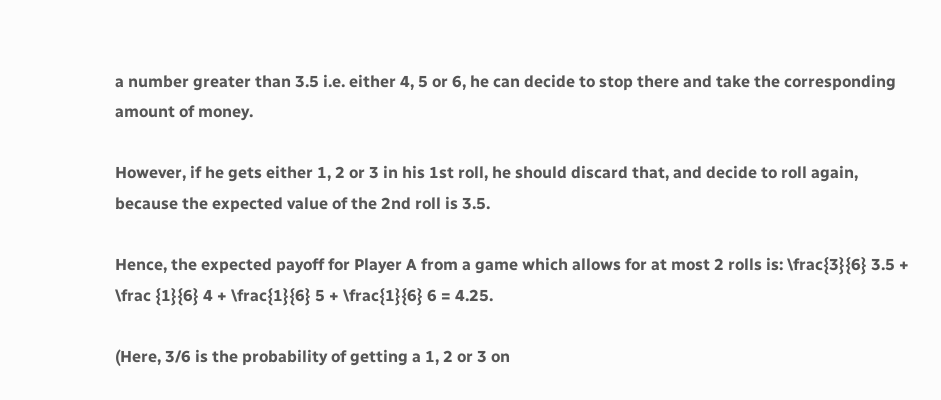a number greater than 3.5 i.e. either 4, 5 or 6, he can decide to stop there and take the corresponding amount of money.

However, if he gets either 1, 2 or 3 in his 1st roll, he should discard that, and decide to roll again, because the expected value of the 2nd roll is 3.5.

Hence, the expected payoff for Player A from a game which allows for at most 2 rolls is: \frac{3}{6} 3.5 + \frac {1}{6} 4 + \frac{1}{6} 5 + \frac{1}{6} 6 = 4.25.

(Here, 3/6 is the probability of getting a 1, 2 or 3 on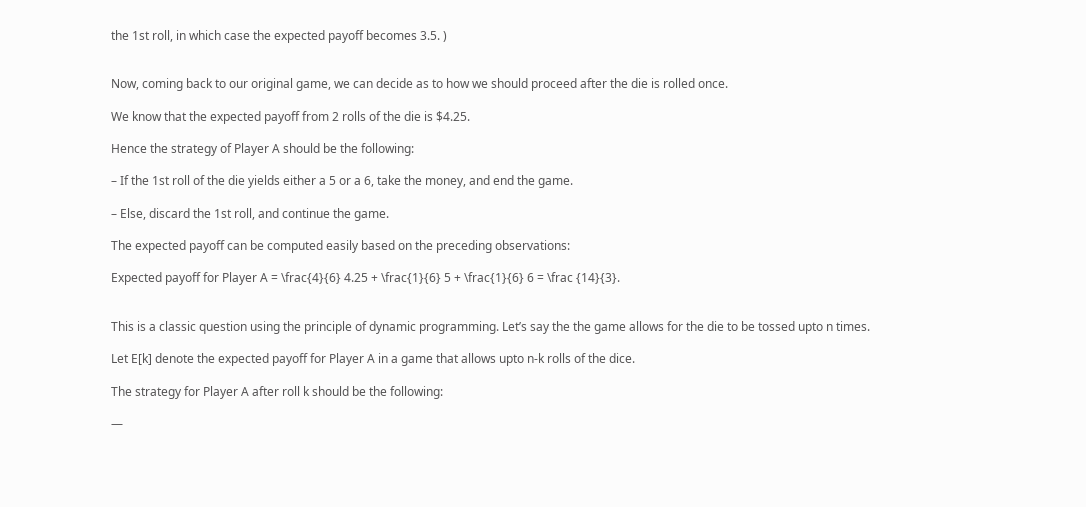the 1st roll, in which case the expected payoff becomes 3.5. )


Now, coming back to our original game, we can decide as to how we should proceed after the die is rolled once.

We know that the expected payoff from 2 rolls of the die is $4.25.

Hence the strategy of Player A should be the following:

– If the 1st roll of the die yields either a 5 or a 6, take the money, and end the game.

– Else, discard the 1st roll, and continue the game.

The expected payoff can be computed easily based on the preceding observations:

Expected payoff for Player A = \frac{4}{6} 4.25 + \frac{1}{6} 5 + \frac{1}{6} 6 = \frac {14}{3}.


This is a classic question using the principle of dynamic programming. Let’s say the the game allows for the die to be tossed upto n times.

Let E[k] denote the expected payoff for Player A in a game that allows upto n-k rolls of the dice.

The strategy for Player A after roll k should be the following:

—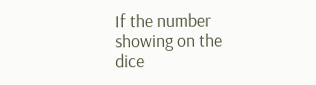If the number showing on the dice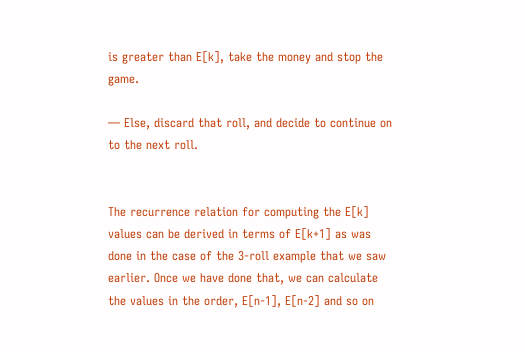is greater than E[k], take the money and stop the game.

— Else, discard that roll, and decide to continue on to the next roll.


The recurrence relation for computing the E[k] values can be derived in terms of E[k+1] as was done in the case of the 3-roll example that we saw earlier. Once we have done that, we can calculate the values in the order, E[n-1], E[n-2] and so on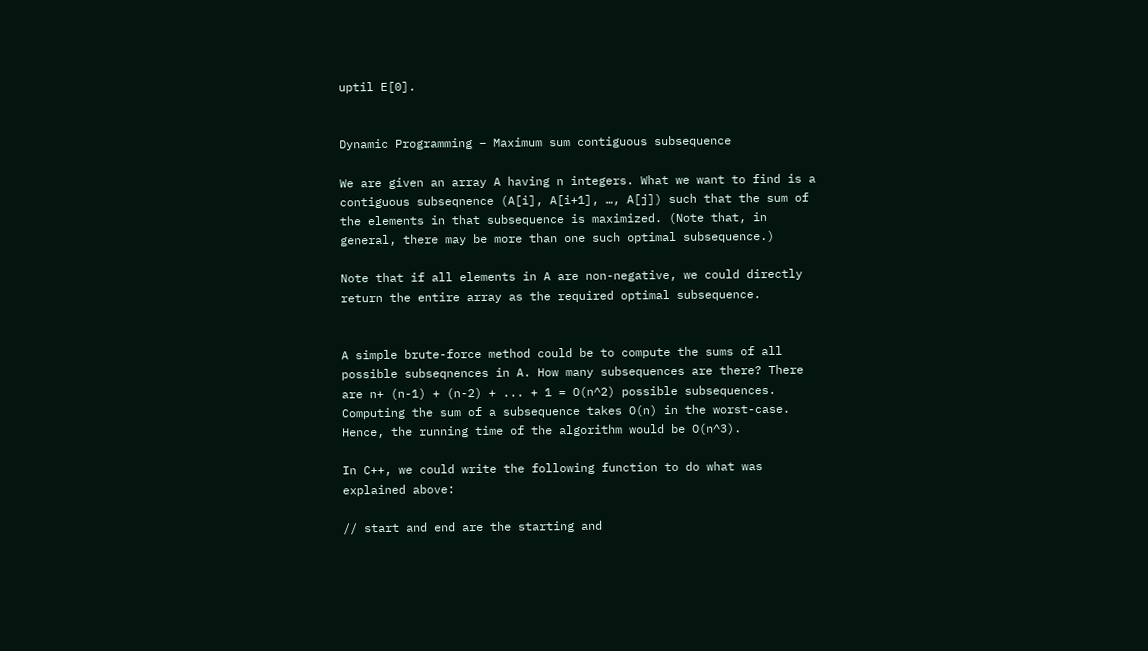uptil E[0].


Dynamic Programming – Maximum sum contiguous subsequence

We are given an array A having n integers. What we want to find is a contiguous subseqnence (A[i], A[i+1], …, A[j]) such that the sum of the elements in that subsequence is maximized. (Note that, in general, there may be more than one such optimal subsequence.)

Note that if all elements in A are non-negative, we could directly return the entire array as the required optimal subsequence.


A simple brute-force method could be to compute the sums of all possible subseqnences in A. How many subsequences are there? There are n+ (n-1) + (n-2) + ... + 1 = O(n^2) possible subsequences. Computing the sum of a subsequence takes O(n) in the worst-case. Hence, the running time of the algorithm would be O(n^3).

In C++, we could write the following function to do what was explained above:

// start and end are the starting and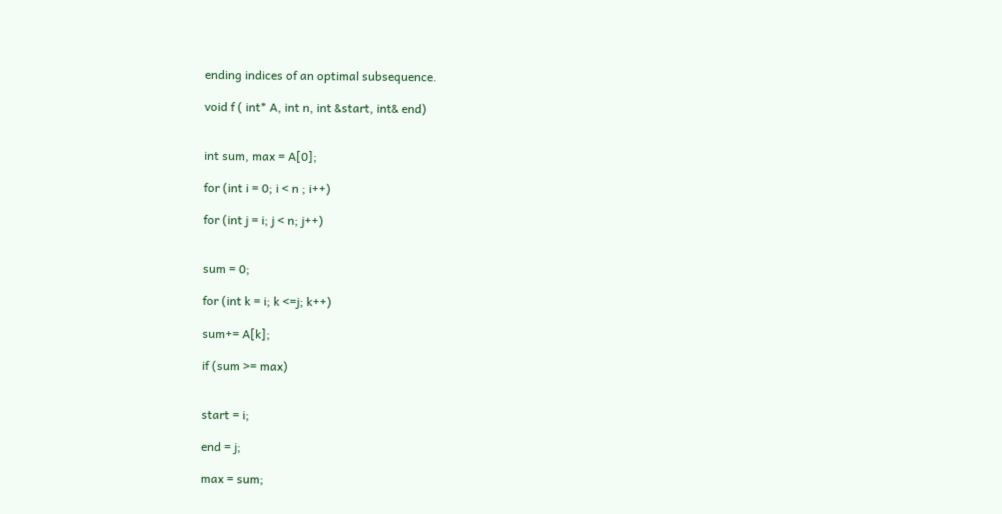ending indices of an optimal subsequence.

void f ( int* A, int n, int &start, int& end)


int sum, max = A[0];

for (int i = 0; i < n ; i++)

for (int j = i; j < n; j++)


sum = 0;

for (int k = i; k <=j; k++)

sum+= A[k];

if (sum >= max)


start = i;

end = j;

max = sum;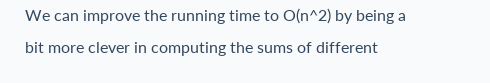We can improve the running time to O(n^2) by being a bit more clever in computing the sums of different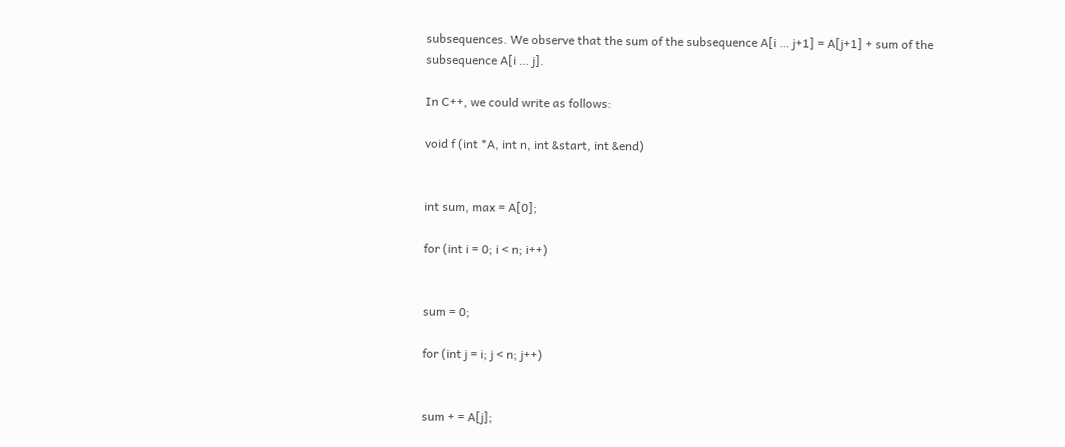subsequences. We observe that the sum of the subsequence A[i … j+1] = A[j+1] + sum of the subsequence A[i … j].

In C++, we could write as follows:

void f (int *A, int n, int &start, int &end)


int sum, max = A[0];

for (int i = 0; i < n; i++)


sum = 0;

for (int j = i; j < n; j++)


sum + = A[j];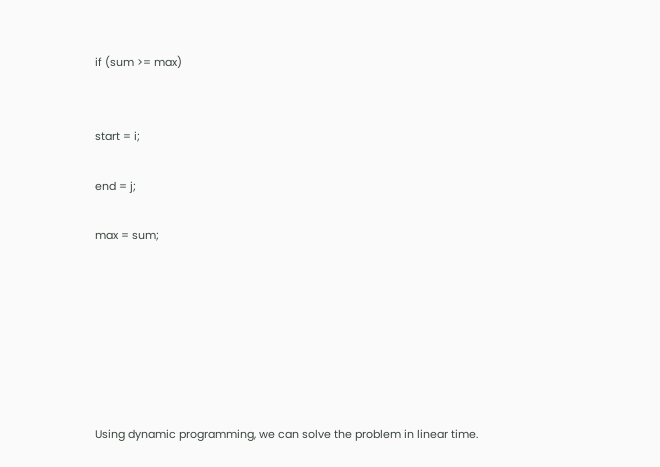if (sum >= max)


start = i;

end = j;

max = sum;







Using dynamic programming, we can solve the problem in linear time.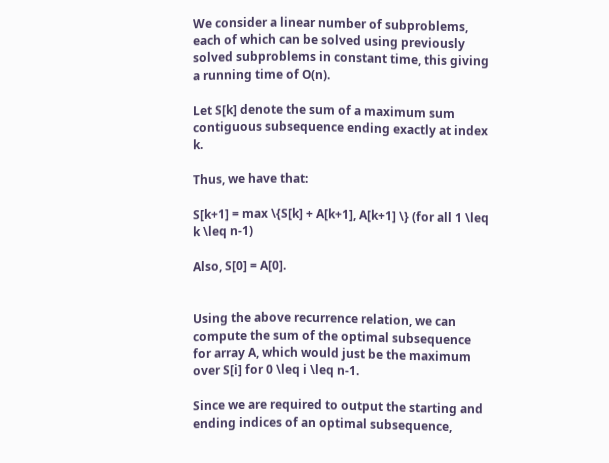We consider a linear number of subproblems, each of which can be solved using previously solved subproblems in constant time, this giving a running time of O(n).

Let S[k] denote the sum of a maximum sum contiguous subsequence ending exactly at index k.

Thus, we have that:

S[k+1] = max \{S[k] + A[k+1], A[k+1] \} (for all 1 \leq k \leq n-1)

Also, S[0] = A[0].


Using the above recurrence relation, we can compute the sum of the optimal subsequence for array A, which would just be the maximum over S[i] for 0 \leq i \leq n-1.

Since we are required to output the starting and ending indices of an optimal subsequence,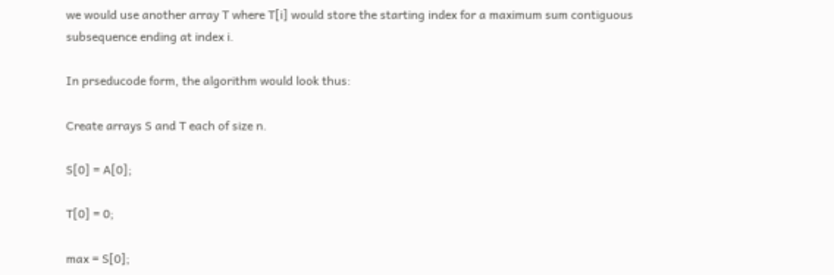we would use another array T where T[i] would store the starting index for a maximum sum contiguous subsequence ending at index i.

In prseducode form, the algorithm would look thus:

Create arrays S and T each of size n.

S[0] = A[0];

T[0] = 0;

max = S[0];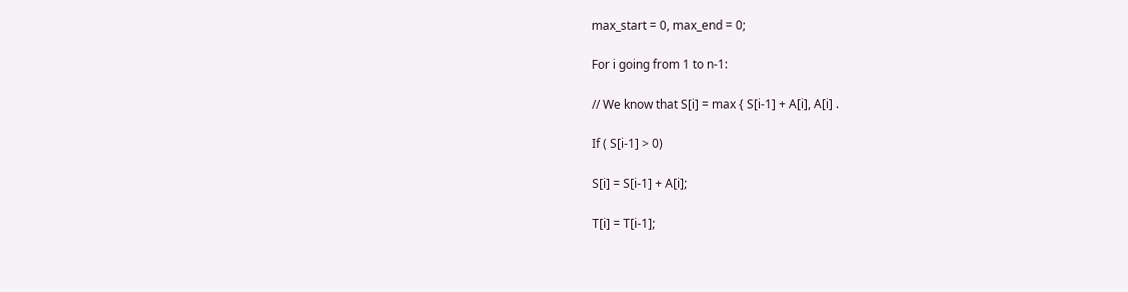max_start = 0, max_end = 0;

For i going from 1 to n-1:

// We know that S[i] = max { S[i-1] + A[i], A[i] .

If ( S[i-1] > 0)

S[i] = S[i-1] + A[i];

T[i] = T[i-1];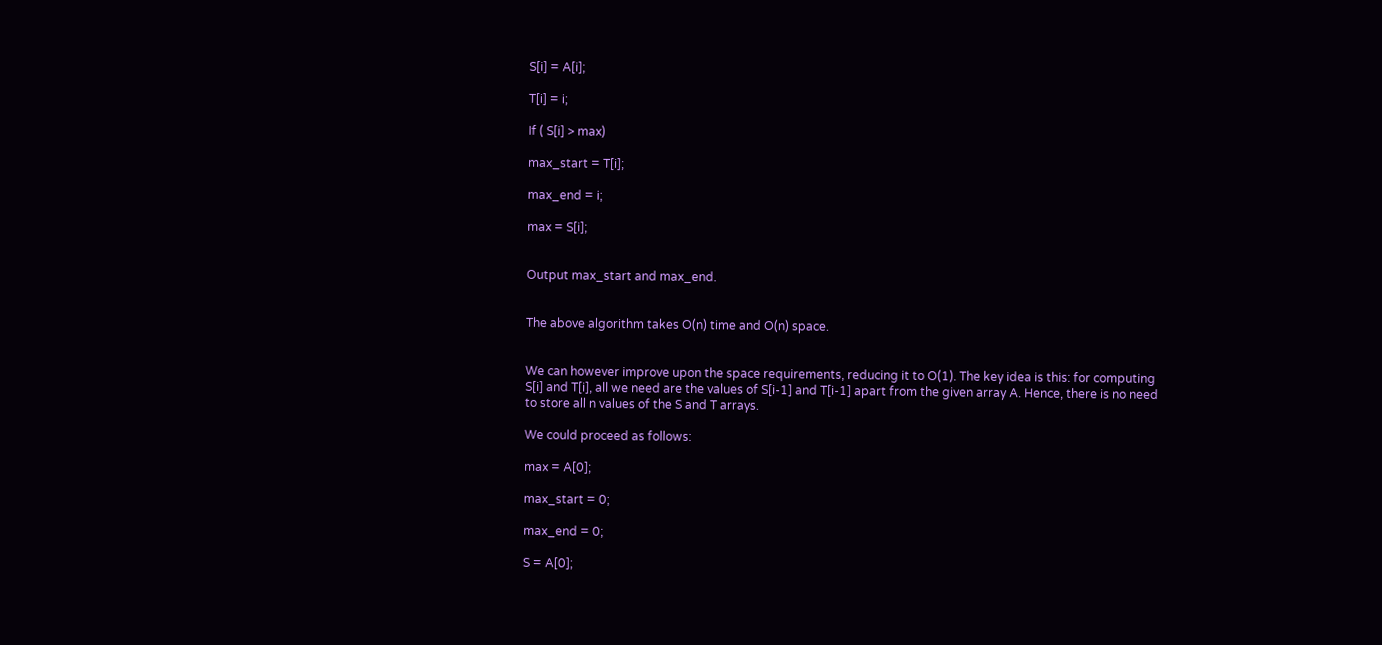S[i] = A[i];

T[i] = i;

If ( S[i] > max)

max_start = T[i];

max_end = i;

max = S[i];


Output max_start and max_end.


The above algorithm takes O(n) time and O(n) space.


We can however improve upon the space requirements, reducing it to O(1). The key idea is this: for computing S[i] and T[i], all we need are the values of S[i-1] and T[i-1] apart from the given array A. Hence, there is no need to store all n values of the S and T arrays.

We could proceed as follows:

max = A[0];

max_start = 0;

max_end = 0;

S = A[0];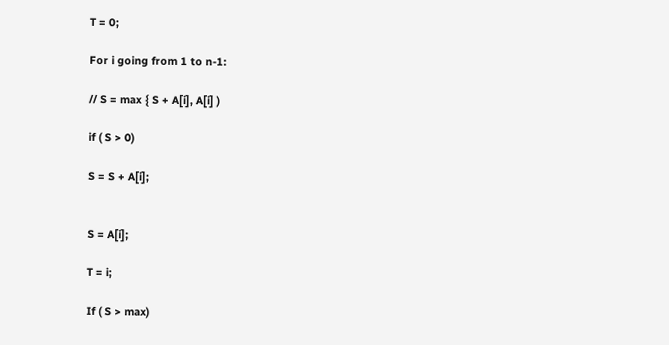T = 0;

For i going from 1 to n-1:

// S = max { S + A[i], A[i] )

if ( S > 0)

S = S + A[i];


S = A[i];

T = i;

If ( S > max)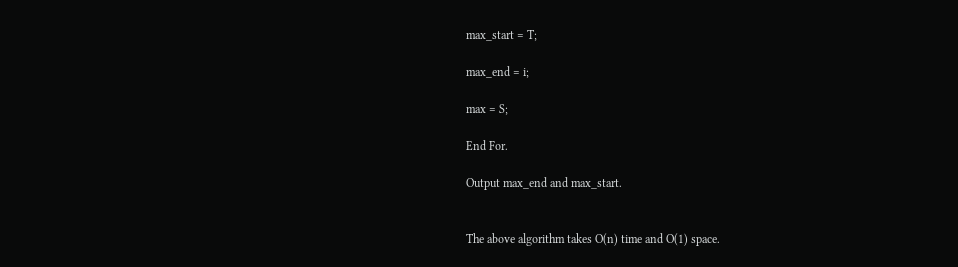max_start = T;

max_end = i;

max = S;

End For.

Output max_end and max_start.


The above algorithm takes O(n) time and O(1) space.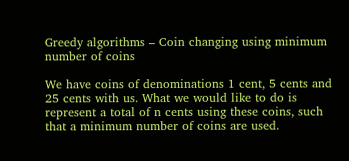Greedy algorithms – Coin changing using minimum number of coins

We have coins of denominations 1 cent, 5 cents and 25 cents with us. What we would like to do is represent a total of n cents using these coins, such that a minimum number of coins are used.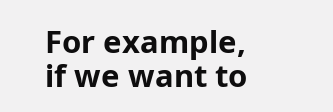For example, if we want to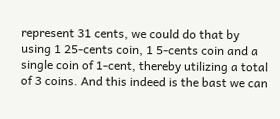represent 31 cents, we could do that by using 1 25-cents coin, 1 5-cents coin and a single coin of 1-cent, thereby utilizing a total of 3 coins. And this indeed is the bast we can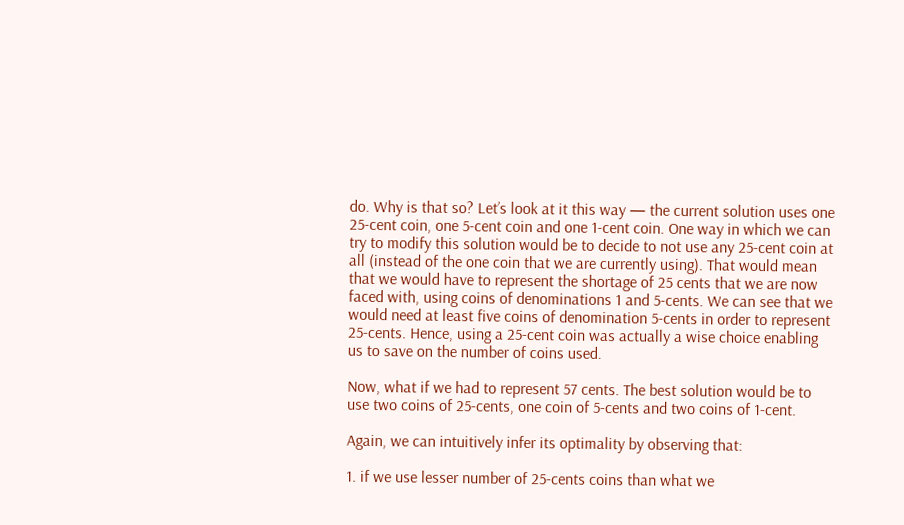do. Why is that so? Let’s look at it this way — the current solution uses one 25-cent coin, one 5-cent coin and one 1-cent coin. One way in which we can try to modify this solution would be to decide to not use any 25-cent coin at all (instead of the one coin that we are currently using). That would mean that we would have to represent the shortage of 25 cents that we are now faced with, using coins of denominations 1 and 5-cents. We can see that we would need at least five coins of denomination 5-cents in order to represent 25-cents. Hence, using a 25-cent coin was actually a wise choice enabling us to save on the number of coins used.

Now, what if we had to represent 57 cents. The best solution would be to use two coins of 25-cents, one coin of 5-cents and two coins of 1-cent.

Again, we can intuitively infer its optimality by observing that:

1. if we use lesser number of 25-cents coins than what we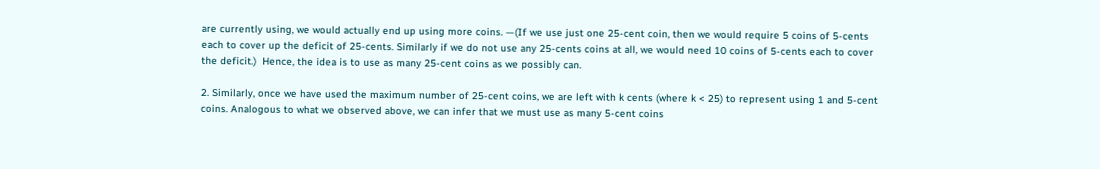are currently using, we would actually end up using more coins. —(If we use just one 25-cent coin, then we would require 5 coins of 5-cents each to cover up the deficit of 25-cents. Similarly if we do not use any 25-cents coins at all, we would need 10 coins of 5-cents each to cover the deficit.)  Hence, the idea is to use as many 25-cent coins as we possibly can.

2. Similarly, once we have used the maximum number of 25-cent coins, we are left with k cents (where k < 25) to represent using 1 and 5-cent coins. Analogous to what we observed above, we can infer that we must use as many 5-cent coins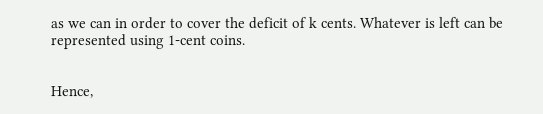as we can in order to cover the deficit of k cents. Whatever is left can be represented using 1-cent coins.


Hence,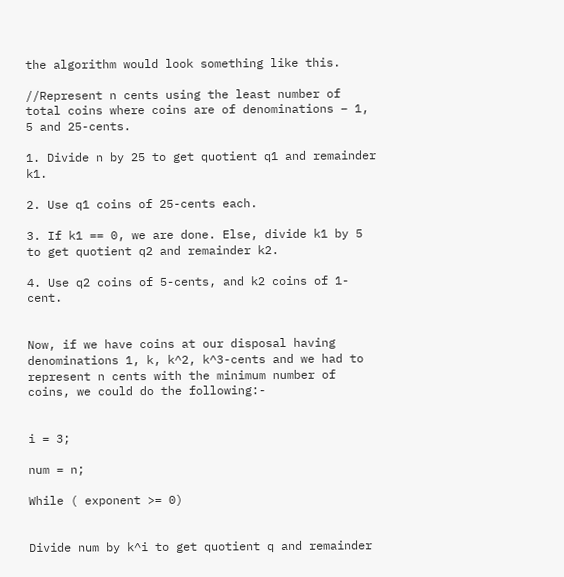the algorithm would look something like this.

//Represent n cents using the least number of total coins where coins are of denominations – 1, 5 and 25-cents.

1. Divide n by 25 to get quotient q1 and remainder k1.

2. Use q1 coins of 25-cents each.

3. If k1 == 0, we are done. Else, divide k1 by 5 to get quotient q2 and remainder k2.

4. Use q2 coins of 5-cents, and k2 coins of 1-cent.


Now, if we have coins at our disposal having denominations 1, k, k^2, k^3-cents and we had to represent n cents with the minimum number of coins, we could do the following:-


i = 3;

num = n;

While ( exponent >= 0)


Divide num by k^i to get quotient q and remainder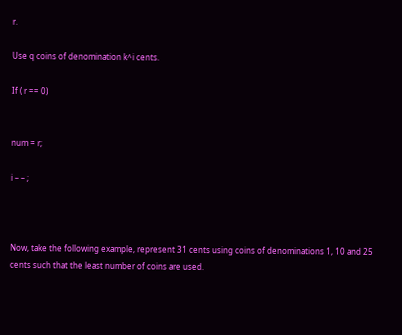r.

Use q coins of denomination k^i cents.

If ( r == 0)


num = r;

i – – ;



Now, take the following example, represent 31 cents using coins of denominations 1, 10 and 25 cents such that the least number of coins are used.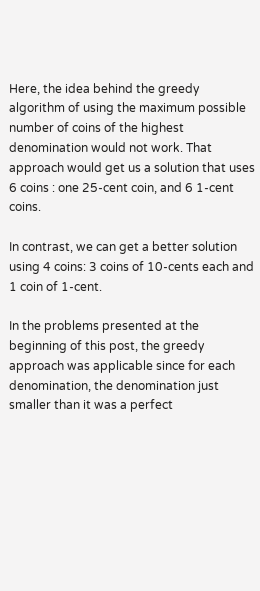Here, the idea behind the greedy algorithm of using the maximum possible number of coins of the highest denomination would not work. That approach would get us a solution that uses 6 coins : one 25-cent coin, and 6 1-cent coins.

In contrast, we can get a better solution using 4 coins: 3 coins of 10-cents each and 1 coin of 1-cent.

In the problems presented at the beginning of this post, the greedy approach was applicable since for each denomination, the denomination just smaller than it was a perfect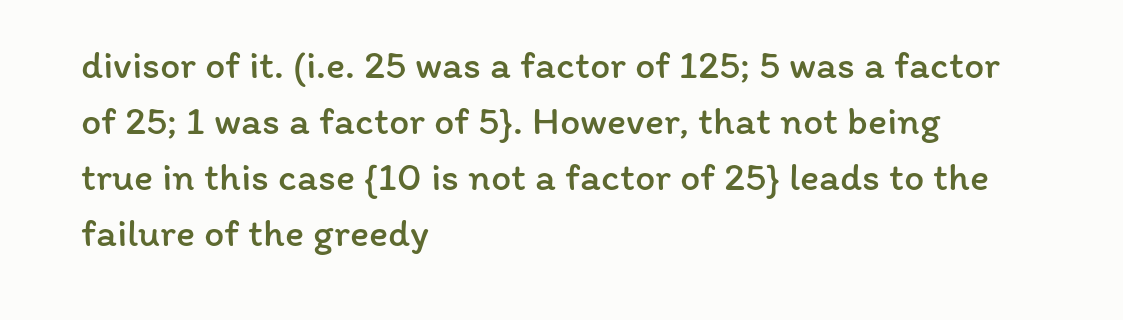divisor of it. (i.e. 25 was a factor of 125; 5 was a factor of 25; 1 was a factor of 5}. However, that not being true in this case {10 is not a factor of 25} leads to the failure of the greedy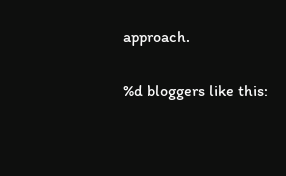approach.

%d bloggers like this: